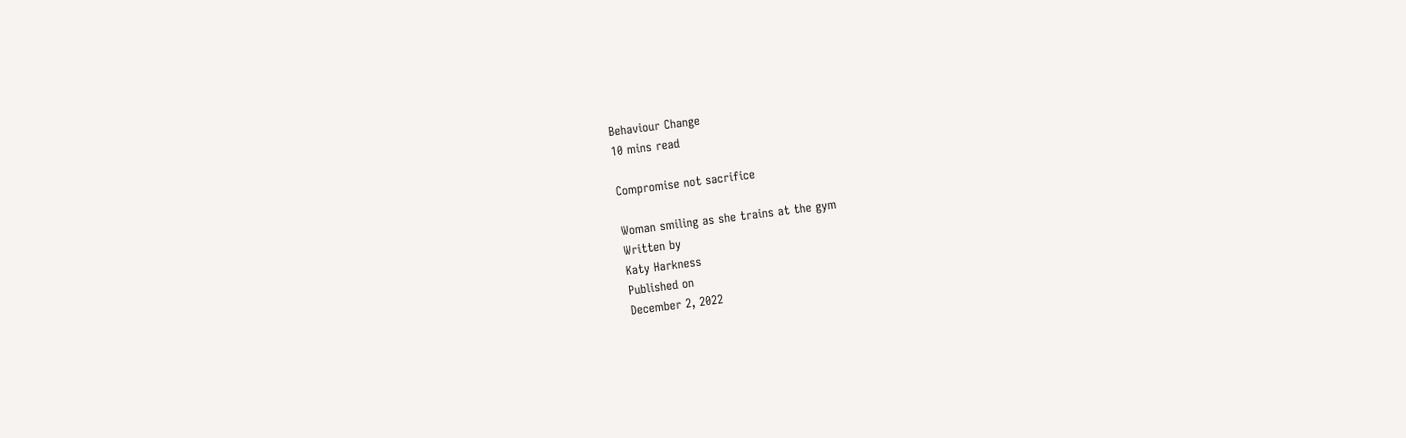Behaviour Change
10 mins read

Compromise not sacrifice

Woman smiling as she trains at the gym
Written by
Katy Harkness
Published on
December 2, 2022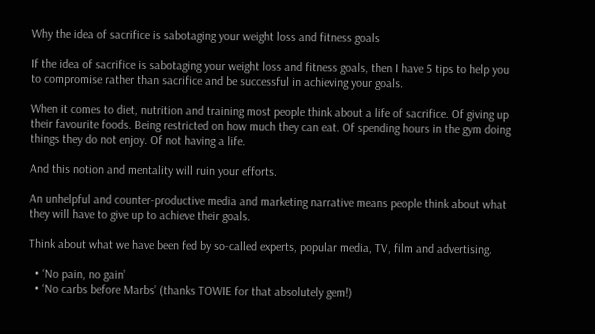Why the idea of sacrifice is sabotaging your weight loss and fitness goals

If the idea of sacrifice is sabotaging your weight loss and fitness goals, then I have 5 tips to help you to compromise rather than sacrifice and be successful in achieving your goals.

When it comes to diet, nutrition and training most people think about a life of sacrifice. Of giving up their favourite foods. Being restricted on how much they can eat. Of spending hours in the gym doing things they do not enjoy. Of not having a life.

And this notion and mentality will ruin your efforts.

An unhelpful and counter-productive media and marketing narrative means people think about what they will have to give up to achieve their goals.

Think about what we have been fed by so-called experts, popular media, TV, film and advertising.

  • ‘No pain, no gain’
  • ‘No carbs before Marbs’ (thanks TOWIE for that absolutely gem!)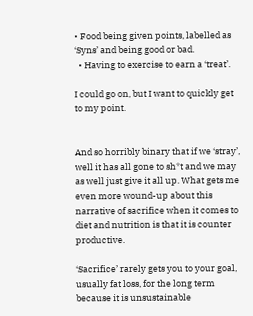• Food being given points, labelled as ‘Syns’ and being good or bad.
  • Having to exercise to earn a ‘treat’.

I could go on, but I want to quickly get to my point.


And so horribly binary that if we ‘stray’, well it has all gone to sh*t and we may as well just give it all up. What gets me even more wound-up about this narrative of sacrifice when it comes to diet and nutrition is that it is counter productive.

‘Sacrifice’ rarely gets you to your goal, usually fat loss, for the long term because it is unsustainable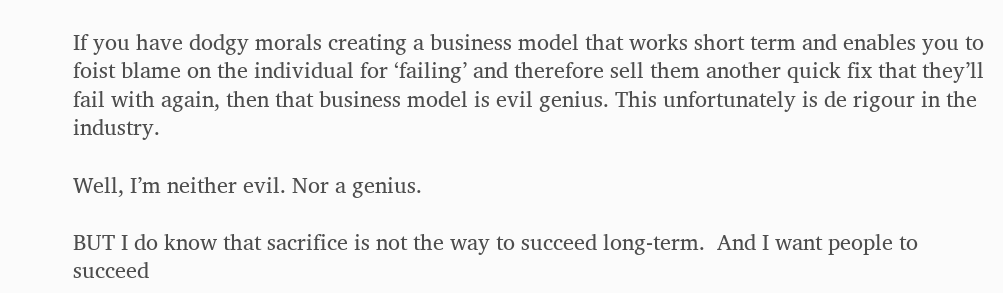If you have dodgy morals creating a business model that works short term and enables you to foist blame on the individual for ‘failing’ and therefore sell them another quick fix that they’ll fail with again, then that business model is evil genius. This unfortunately is de rigour in the industry.

Well, I’m neither evil. Nor a genius.

BUT I do know that sacrifice is not the way to succeed long-term.  And I want people to succeed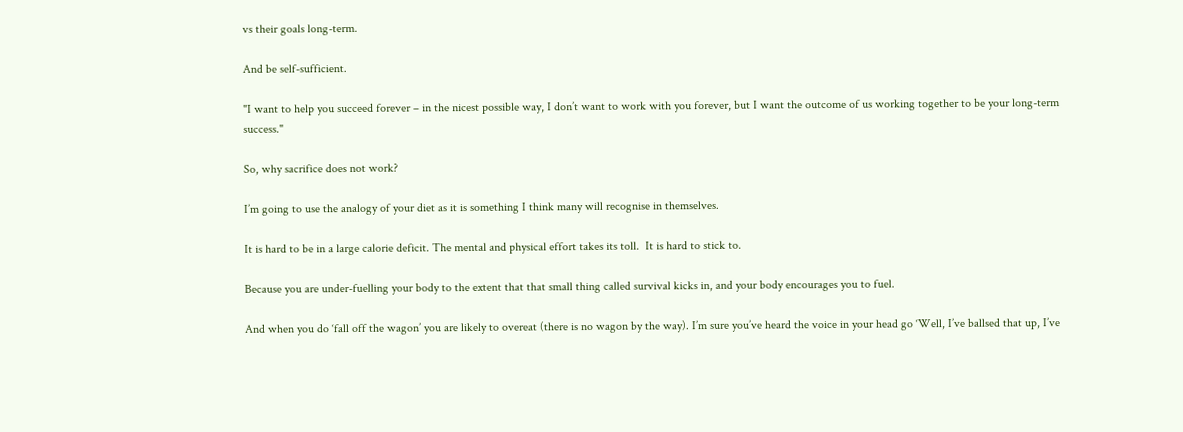vs their goals long-term.

And be self-sufficient.

"I want to help you succeed forever – in the nicest possible way, I don’t want to work with you forever, but I want the outcome of us working together to be your long-term success."

So, why sacrifice does not work?

I’m going to use the analogy of your diet as it is something I think many will recognise in themselves.

It is hard to be in a large calorie deficit. The mental and physical effort takes its toll.  It is hard to stick to.

Because you are under-fuelling your body to the extent that that small thing called survival kicks in, and your body encourages you to fuel.

And when you do ‘fall off the wagon’ you are likely to overeat (there is no wagon by the way). I’m sure you’ve heard the voice in your head go ‘Well, I’ve ballsed that up, I’ve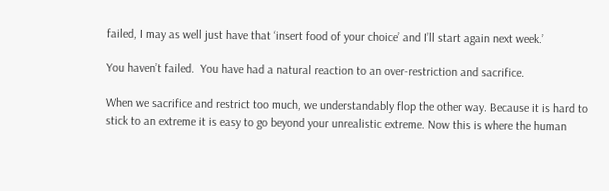failed, I may as well just have that ‘insert food of your choice’ and I’ll start again next week.’

You haven’t failed.  You have had a natural reaction to an over-restriction and sacrifice.

When we sacrifice and restrict too much, we understandably flop the other way. Because it is hard to stick to an extreme it is easy to go beyond your unrealistic extreme. Now this is where the human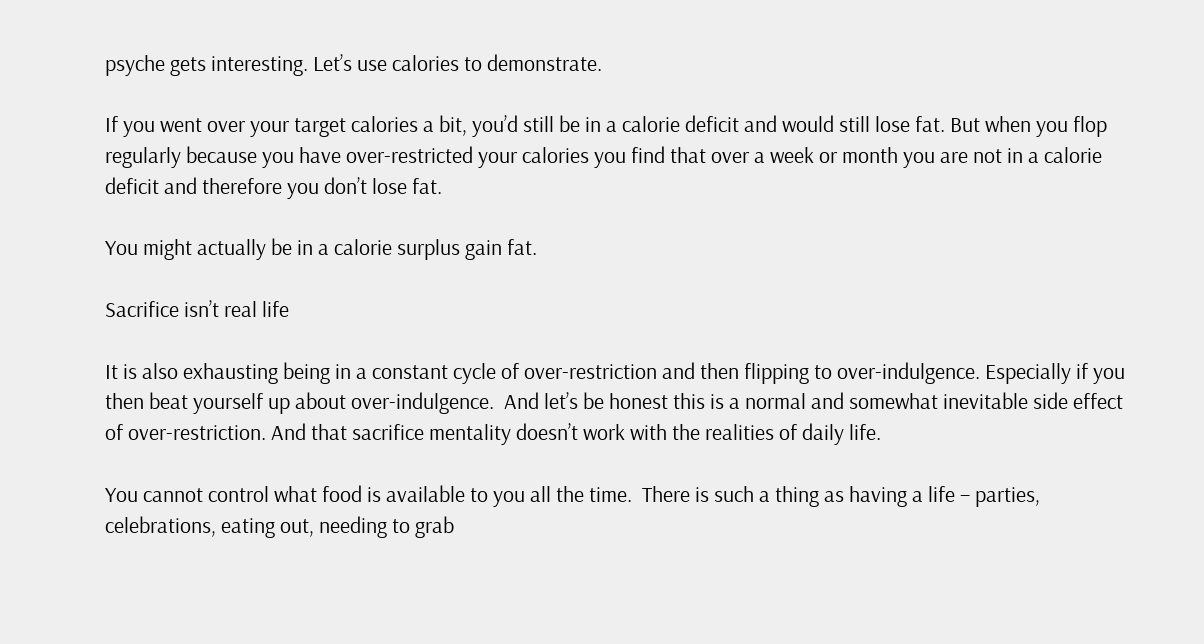psyche gets interesting. Let’s use calories to demonstrate.

If you went over your target calories a bit, you’d still be in a calorie deficit and would still lose fat. But when you flop regularly because you have over-restricted your calories you find that over a week or month you are not in a calorie deficit and therefore you don’t lose fat.

You might actually be in a calorie surplus gain fat.

Sacrifice isn’t real life

It is also exhausting being in a constant cycle of over-restriction and then flipping to over-indulgence. Especially if you then beat yourself up about over-indulgence.  And let’s be honest this is a normal and somewhat inevitable side effect of over-restriction. And that sacrifice mentality doesn’t work with the realities of daily life.

You cannot control what food is available to you all the time.  There is such a thing as having a life – parties, celebrations, eating out, needing to grab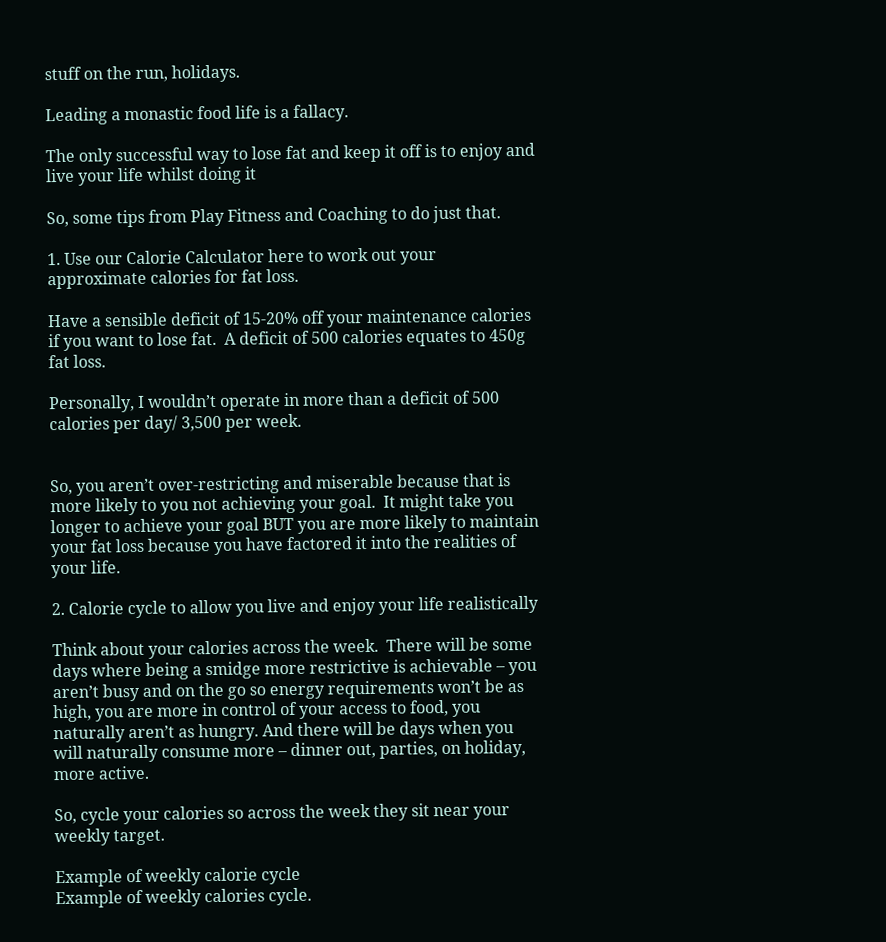stuff on the run, holidays.

Leading a monastic food life is a fallacy.

The only successful way to lose fat and keep it off is to enjoy and live your life whilst doing it

So, some tips from Play Fitness and Coaching to do just that.

1. Use our Calorie Calculator here to work out your approximate calories for fat loss.

Have a sensible deficit of 15-20% off your maintenance calories if you want to lose fat.  A deficit of 500 calories equates to 450g fat loss.

Personally, I wouldn’t operate in more than a deficit of 500 calories per day/ 3,500 per week.


So, you aren’t over-restricting and miserable because that is more likely to you not achieving your goal.  It might take you longer to achieve your goal BUT you are more likely to maintain your fat loss because you have factored it into the realities of your life.

2. Calorie cycle to allow you live and enjoy your life realistically

Think about your calories across the week.  There will be some days where being a smidge more restrictive is achievable – you aren’t busy and on the go so energy requirements won’t be as high, you are more in control of your access to food, you naturally aren’t as hungry. And there will be days when you will naturally consume more – dinner out, parties, on holiday, more active.

So, cycle your calories so across the week they sit near your weekly target.

Example of weekly calorie cycle
Example of weekly calories cycle.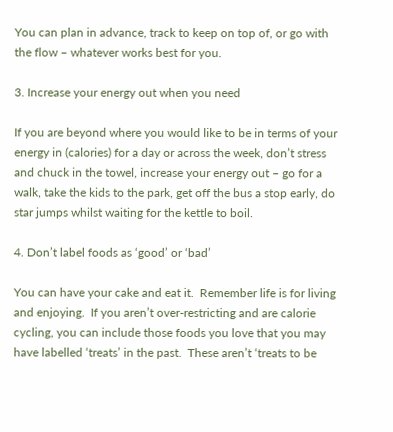You can plan in advance, track to keep on top of, or go with the flow – whatever works best for you.

3. Increase your energy out when you need

If you are beyond where you would like to be in terms of your energy in (calories) for a day or across the week, don’t stress and chuck in the towel, increase your energy out – go for a walk, take the kids to the park, get off the bus a stop early, do star jumps whilst waiting for the kettle to boil.

4. Don’t label foods as ‘good’ or ‘bad’

You can have your cake and eat it.  Remember life is for living and enjoying.  If you aren’t over-restricting and are calorie cycling, you can include those foods you love that you may have labelled ‘treats’ in the past.  These aren’t ‘treats to be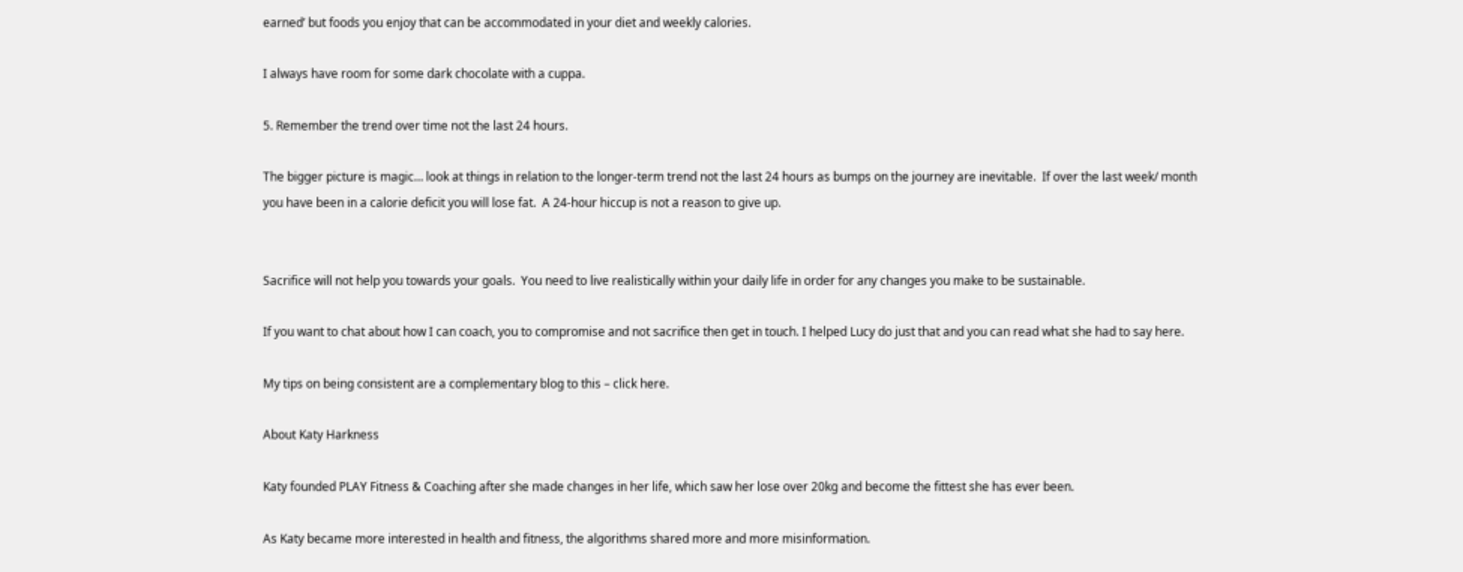earned’ but foods you enjoy that can be accommodated in your diet and weekly calories.

I always have room for some dark chocolate with a cuppa.

5. Remember the trend over time not the last 24 hours.

The bigger picture is magic… look at things in relation to the longer-term trend not the last 24 hours as bumps on the journey are inevitable.  If over the last week/ month you have been in a calorie deficit you will lose fat.  A 24-hour hiccup is not a reason to give up.


Sacrifice will not help you towards your goals.  You need to live realistically within your daily life in order for any changes you make to be sustainable.

If you want to chat about how I can coach, you to compromise and not sacrifice then get in touch. I helped Lucy do just that and you can read what she had to say here.

My tips on being consistent are a complementary blog to this – click here.

About Katy Harkness

Katy founded PLAY Fitness & Coaching after she made changes in her life, which saw her lose over 20kg and become the fittest she has ever been.

As Katy became more interested in health and fitness, the algorithms shared more and more misinformation.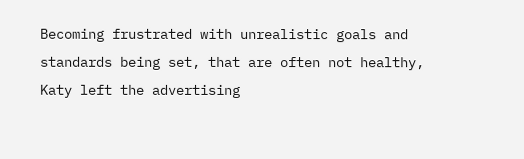Becoming frustrated with unrealistic goals and standards being set, that are often not healthy, Katy left the advertising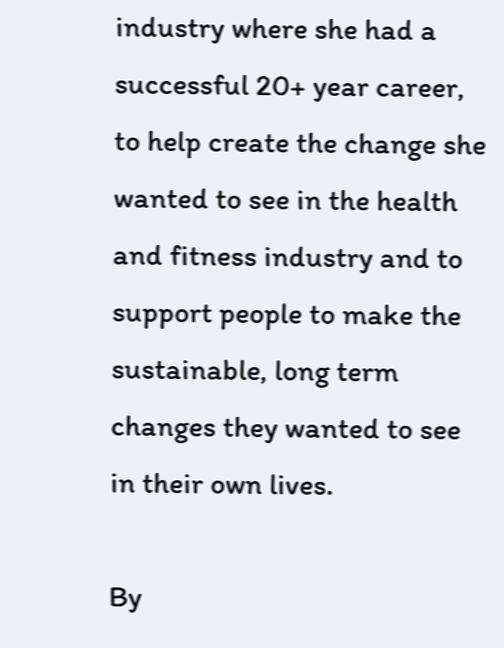industry where she had a successful 20+ year career, to help create the change she wanted to see in the health and fitness industry and to support people to make the sustainable, long term changes they wanted to see in their own lives.

By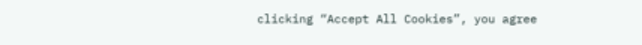clicking “Accept All Cookies”, you agree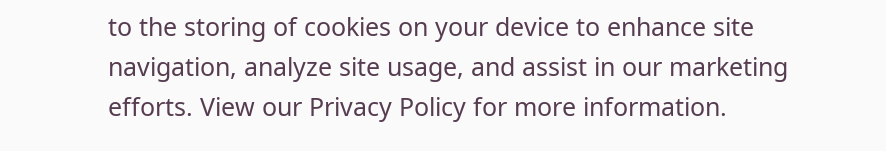to the storing of cookies on your device to enhance site navigation, analyze site usage, and assist in our marketing efforts. View our Privacy Policy for more information.